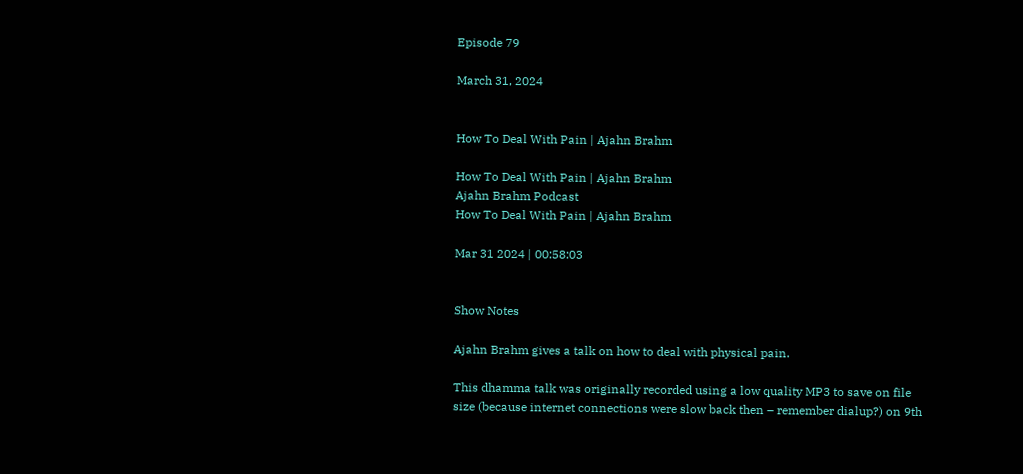Episode 79

March 31, 2024


How To Deal With Pain | Ajahn Brahm

How To Deal With Pain | Ajahn Brahm
Ajahn Brahm Podcast
How To Deal With Pain | Ajahn Brahm

Mar 31 2024 | 00:58:03


Show Notes

Ajahn Brahm gives a talk on how to deal with physical pain.

This dhamma talk was originally recorded using a low quality MP3 to save on file size (because internet connections were slow back then – remember dialup?) on 9th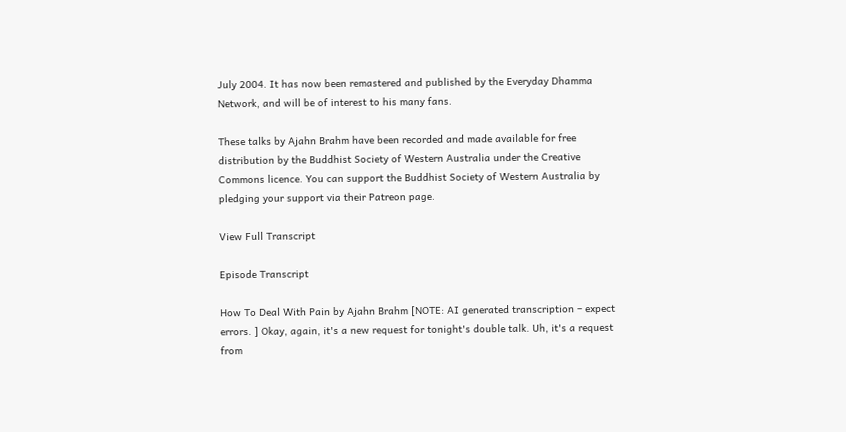July 2004. It has now been remastered and published by the Everyday Dhamma Network, and will be of interest to his many fans.

These talks by Ajahn Brahm have been recorded and made available for free distribution by the Buddhist Society of Western Australia under the Creative Commons licence. You can support the Buddhist Society of Western Australia by pledging your support via their Patreon page.

View Full Transcript

Episode Transcript

How To Deal With Pain by Ajahn Brahm [NOTE: AI generated transcription – expect errors. ] Okay, again, it's a new request for tonight's double talk. Uh, it's a request from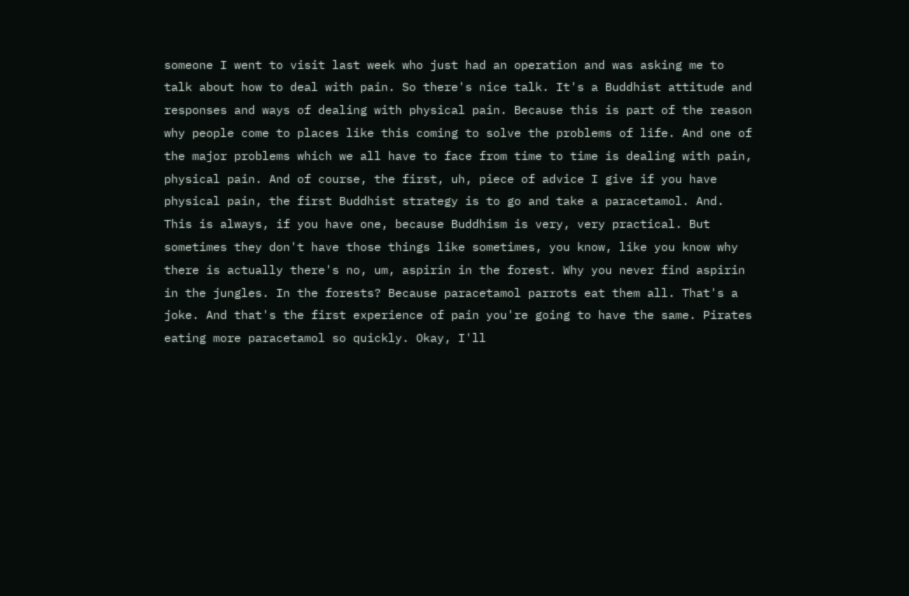someone I went to visit last week who just had an operation and was asking me to talk about how to deal with pain. So there's nice talk. It's a Buddhist attitude and responses and ways of dealing with physical pain. Because this is part of the reason why people come to places like this coming to solve the problems of life. And one of the major problems which we all have to face from time to time is dealing with pain, physical pain. And of course, the first, uh, piece of advice I give if you have physical pain, the first Buddhist strategy is to go and take a paracetamol. And. This is always, if you have one, because Buddhism is very, very practical. But sometimes they don't have those things like sometimes, you know, like you know why there is actually there's no, um, aspirin in the forest. Why you never find aspirin in the jungles. In the forests? Because paracetamol parrots eat them all. That's a joke. And that's the first experience of pain you're going to have the same. Pirates eating more paracetamol so quickly. Okay, I'll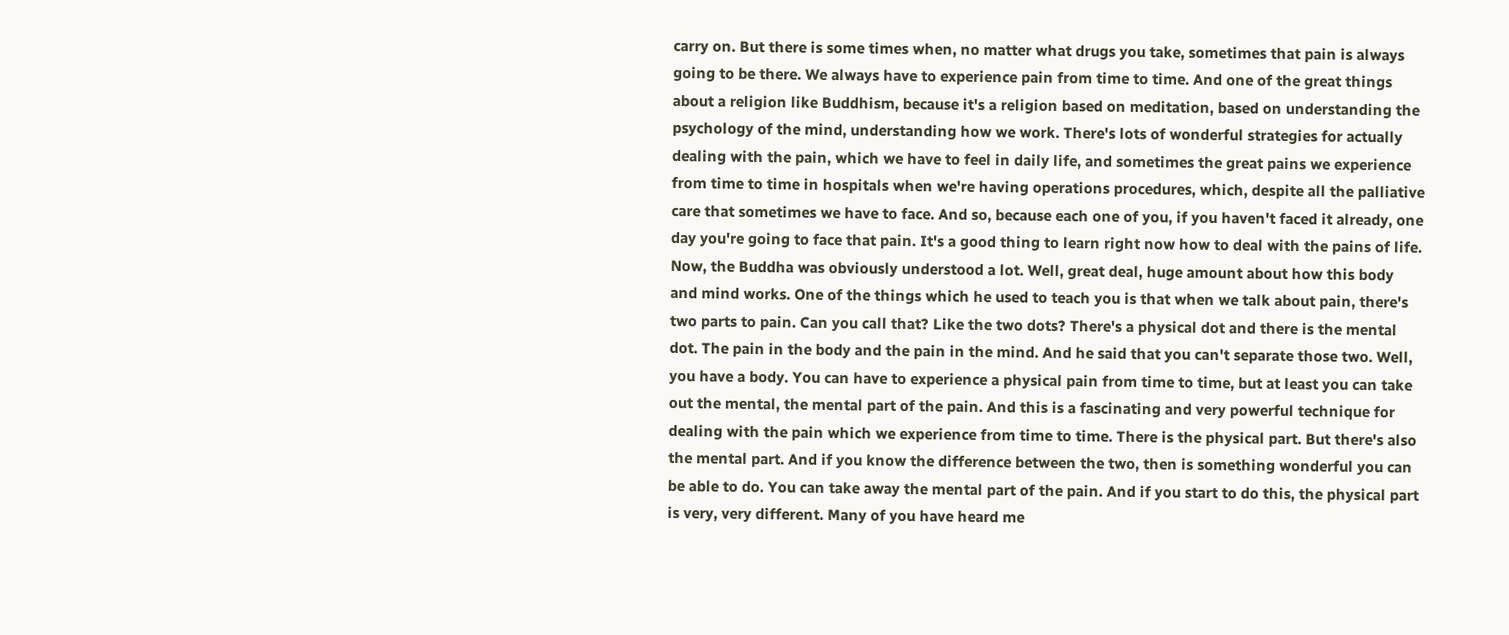carry on. But there is some times when, no matter what drugs you take, sometimes that pain is always going to be there. We always have to experience pain from time to time. And one of the great things about a religion like Buddhism, because it's a religion based on meditation, based on understanding the psychology of the mind, understanding how we work. There's lots of wonderful strategies for actually dealing with the pain, which we have to feel in daily life, and sometimes the great pains we experience from time to time in hospitals when we're having operations procedures, which, despite all the palliative care that sometimes we have to face. And so, because each one of you, if you haven't faced it already, one day you're going to face that pain. It's a good thing to learn right now how to deal with the pains of life. Now, the Buddha was obviously understood a lot. Well, great deal, huge amount about how this body and mind works. One of the things which he used to teach you is that when we talk about pain, there's two parts to pain. Can you call that? Like the two dots? There's a physical dot and there is the mental dot. The pain in the body and the pain in the mind. And he said that you can't separate those two. Well, you have a body. You can have to experience a physical pain from time to time, but at least you can take out the mental, the mental part of the pain. And this is a fascinating and very powerful technique for dealing with the pain which we experience from time to time. There is the physical part. But there's also the mental part. And if you know the difference between the two, then is something wonderful you can be able to do. You can take away the mental part of the pain. And if you start to do this, the physical part is very, very different. Many of you have heard me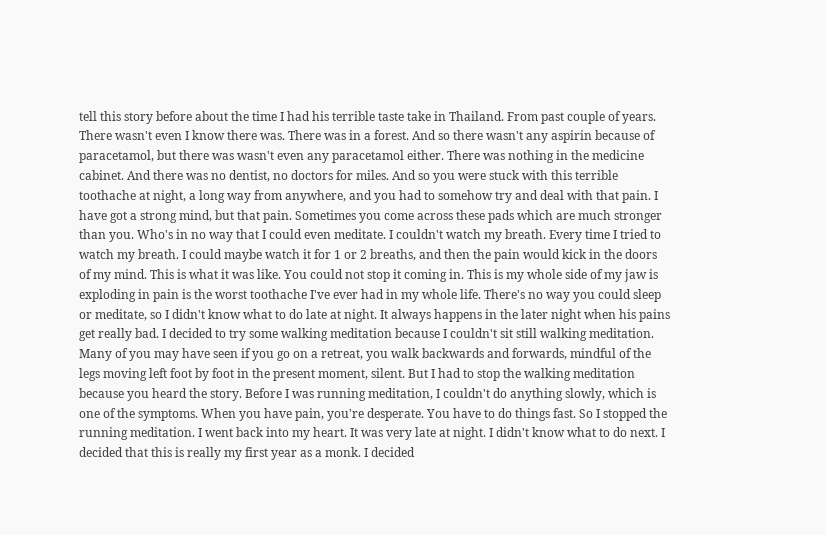tell this story before about the time I had his terrible taste take in Thailand. From past couple of years. There wasn't even I know there was. There was in a forest. And so there wasn't any aspirin because of paracetamol, but there was wasn't even any paracetamol either. There was nothing in the medicine cabinet. And there was no dentist, no doctors for miles. And so you were stuck with this terrible toothache at night, a long way from anywhere, and you had to somehow try and deal with that pain. I have got a strong mind, but that pain. Sometimes you come across these pads which are much stronger than you. Who's in no way that I could even meditate. I couldn't watch my breath. Every time I tried to watch my breath. I could maybe watch it for 1 or 2 breaths, and then the pain would kick in the doors of my mind. This is what it was like. You could not stop it coming in. This is my whole side of my jaw is exploding in pain is the worst toothache I've ever had in my whole life. There's no way you could sleep or meditate, so I didn't know what to do late at night. It always happens in the later night when his pains get really bad. I decided to try some walking meditation because I couldn't sit still walking meditation. Many of you may have seen if you go on a retreat, you walk backwards and forwards, mindful of the legs moving left foot by foot in the present moment, silent. But I had to stop the walking meditation because you heard the story. Before I was running meditation, I couldn't do anything slowly, which is one of the symptoms. When you have pain, you're desperate. You have to do things fast. So I stopped the running meditation. I went back into my heart. It was very late at night. I didn't know what to do next. I decided that this is really my first year as a monk. I decided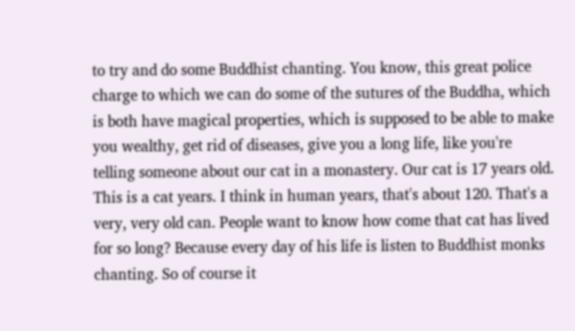to try and do some Buddhist chanting. You know, this great police charge to which we can do some of the sutures of the Buddha, which is both have magical properties, which is supposed to be able to make you wealthy, get rid of diseases, give you a long life, like you're telling someone about our cat in a monastery. Our cat is 17 years old. This is a cat years. I think in human years, that's about 120. That's a very, very old can. People want to know how come that cat has lived for so long? Because every day of his life is listen to Buddhist monks chanting. So of course it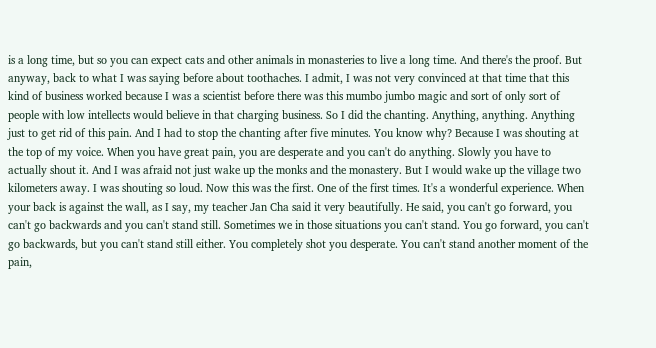is a long time, but so you can expect cats and other animals in monasteries to live a long time. And there's the proof. But anyway, back to what I was saying before about toothaches. I admit, I was not very convinced at that time that this kind of business worked because I was a scientist before there was this mumbo jumbo magic and sort of only sort of people with low intellects would believe in that charging business. So I did the chanting. Anything, anything. Anything just to get rid of this pain. And I had to stop the chanting after five minutes. You know why? Because I was shouting at the top of my voice. When you have great pain, you are desperate and you can't do anything. Slowly you have to actually shout it. And I was afraid not just wake up the monks and the monastery. But I would wake up the village two kilometers away. I was shouting so loud. Now this was the first. One of the first times. It's a wonderful experience. When your back is against the wall, as I say, my teacher Jan Cha said it very beautifully. He said, you can't go forward, you can't go backwards and you can't stand still. Sometimes we in those situations you can't stand. You go forward, you can't go backwards, but you can't stand still either. You completely shot you desperate. You can't stand another moment of the pain,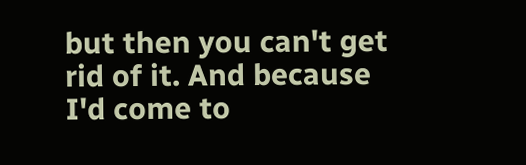but then you can't get rid of it. And because I'd come to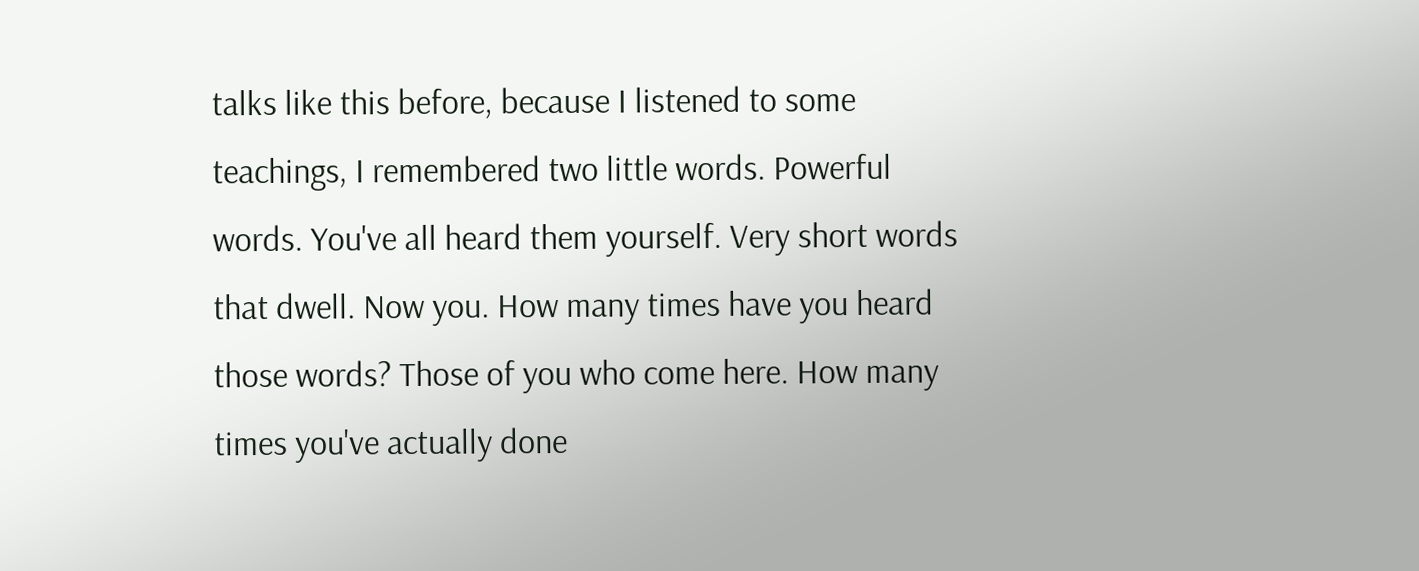talks like this before, because I listened to some teachings, I remembered two little words. Powerful words. You've all heard them yourself. Very short words that dwell. Now you. How many times have you heard those words? Those of you who come here. How many times you've actually done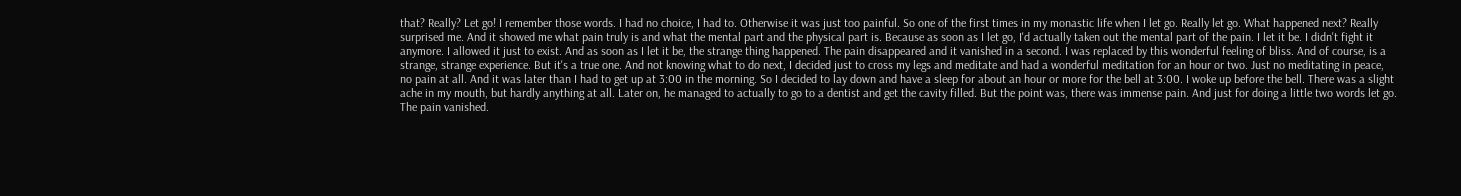that? Really? Let go! I remember those words. I had no choice, I had to. Otherwise it was just too painful. So one of the first times in my monastic life when I let go. Really let go. What happened next? Really surprised me. And it showed me what pain truly is and what the mental part and the physical part is. Because as soon as I let go, I'd actually taken out the mental part of the pain. I let it be. I didn't fight it anymore. I allowed it just to exist. And as soon as I let it be, the strange thing happened. The pain disappeared and it vanished in a second. I was replaced by this wonderful feeling of bliss. And of course, is a strange, strange experience. But it's a true one. And not knowing what to do next, I decided just to cross my legs and meditate and had a wonderful meditation for an hour or two. Just no meditating in peace, no pain at all. And it was later than I had to get up at 3:00 in the morning. So I decided to lay down and have a sleep for about an hour or more for the bell at 3:00. I woke up before the bell. There was a slight ache in my mouth, but hardly anything at all. Later on, he managed to actually to go to a dentist and get the cavity filled. But the point was, there was immense pain. And just for doing a little two words let go. The pain vanished.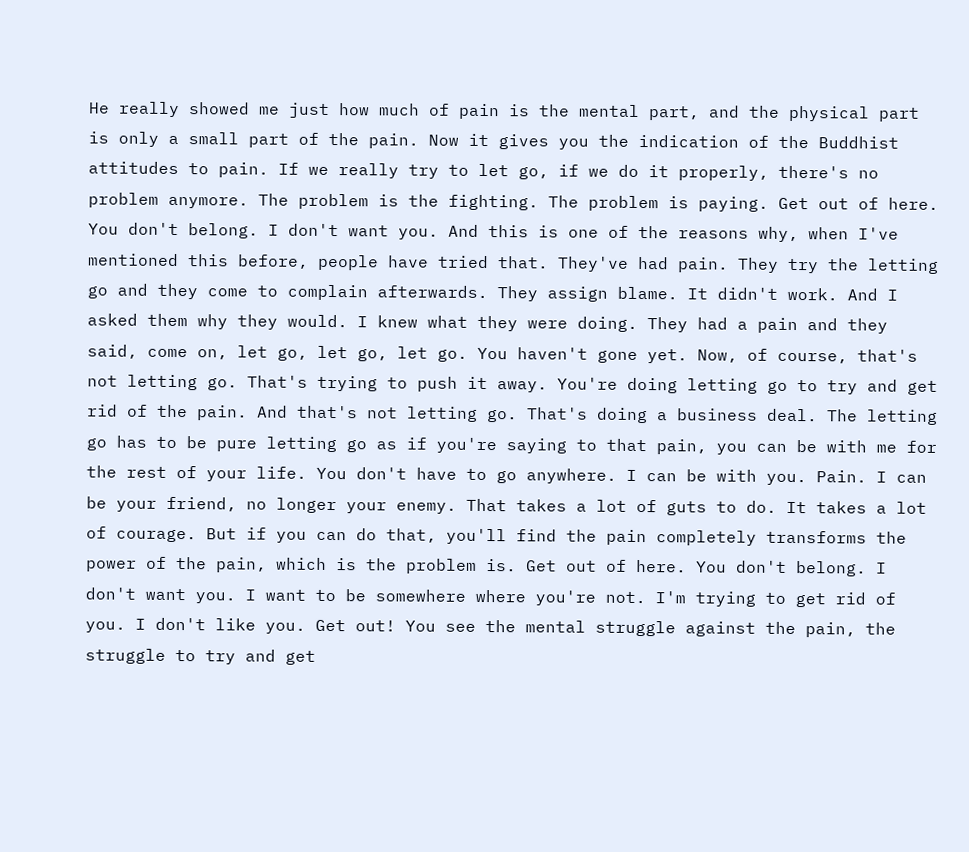He really showed me just how much of pain is the mental part, and the physical part is only a small part of the pain. Now it gives you the indication of the Buddhist attitudes to pain. If we really try to let go, if we do it properly, there's no problem anymore. The problem is the fighting. The problem is paying. Get out of here. You don't belong. I don't want you. And this is one of the reasons why, when I've mentioned this before, people have tried that. They've had pain. They try the letting go and they come to complain afterwards. They assign blame. It didn't work. And I asked them why they would. I knew what they were doing. They had a pain and they said, come on, let go, let go, let go. You haven't gone yet. Now, of course, that's not letting go. That's trying to push it away. You're doing letting go to try and get rid of the pain. And that's not letting go. That's doing a business deal. The letting go has to be pure letting go as if you're saying to that pain, you can be with me for the rest of your life. You don't have to go anywhere. I can be with you. Pain. I can be your friend, no longer your enemy. That takes a lot of guts to do. It takes a lot of courage. But if you can do that, you'll find the pain completely transforms the power of the pain, which is the problem is. Get out of here. You don't belong. I don't want you. I want to be somewhere where you're not. I'm trying to get rid of you. I don't like you. Get out! You see the mental struggle against the pain, the struggle to try and get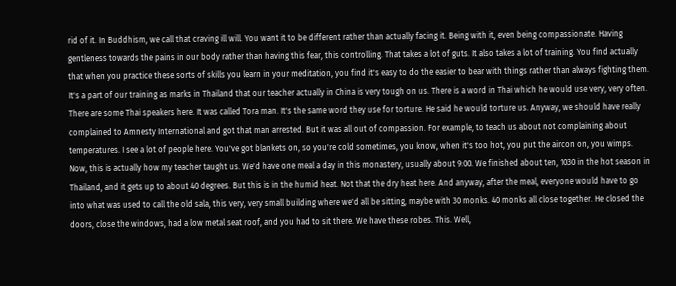rid of it. In Buddhism, we call that craving ill will. You want it to be different rather than actually facing it. Being with it, even being compassionate. Having gentleness towards the pains in our body rather than having this fear, this controlling. That takes a lot of guts. It also takes a lot of training. You find actually that when you practice these sorts of skills you learn in your meditation, you find it's easy to do the easier to bear with things rather than always fighting them. It's a part of our training as marks in Thailand that our teacher actually in China is very tough on us. There is a word in Thai which he would use very, very often. There are some Thai speakers here. It was called Tora man. It's the same word they use for torture. He said he would torture us. Anyway, we should have really complained to Amnesty International and got that man arrested. But it was all out of compassion. For example, to teach us about not complaining about temperatures. I see a lot of people here. You've got blankets on, so you're cold sometimes, you know, when it's too hot, you put the aircon on, you wimps. Now, this is actually how my teacher taught us. We'd have one meal a day in this monastery, usually about 9:00. We finished about ten, 1030 in the hot season in Thailand, and it gets up to about 40 degrees. But this is in the humid heat. Not that the dry heat here. And anyway, after the meal, everyone would have to go into what was used to call the old sala, this very, very small building where we'd all be sitting, maybe with 30 monks. 40 monks all close together. He closed the doors, close the windows, had a low metal seat roof, and you had to sit there. We have these robes. This. Well,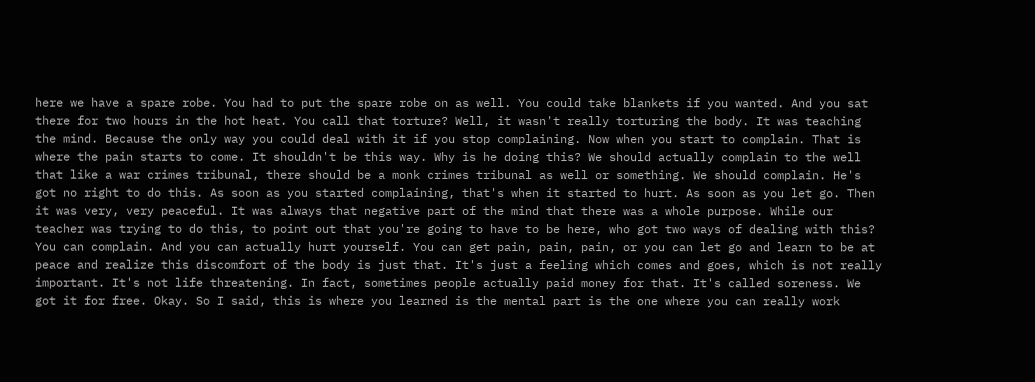here we have a spare robe. You had to put the spare robe on as well. You could take blankets if you wanted. And you sat there for two hours in the hot heat. You call that torture? Well, it wasn't really torturing the body. It was teaching the mind. Because the only way you could deal with it if you stop complaining. Now when you start to complain. That is where the pain starts to come. It shouldn't be this way. Why is he doing this? We should actually complain to the well that like a war crimes tribunal, there should be a monk crimes tribunal as well or something. We should complain. He's got no right to do this. As soon as you started complaining, that's when it started to hurt. As soon as you let go. Then it was very, very peaceful. It was always that negative part of the mind that there was a whole purpose. While our teacher was trying to do this, to point out that you're going to have to be here, who got two ways of dealing with this? You can complain. And you can actually hurt yourself. You can get pain, pain, pain, or you can let go and learn to be at peace and realize this discomfort of the body is just that. It's just a feeling which comes and goes, which is not really important. It's not life threatening. In fact, sometimes people actually paid money for that. It's called soreness. We got it for free. Okay. So I said, this is where you learned is the mental part is the one where you can really work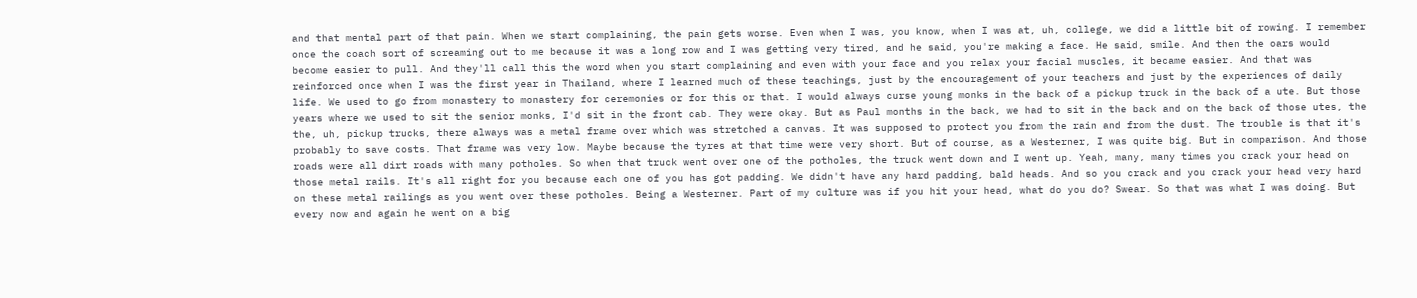and that mental part of that pain. When we start complaining, the pain gets worse. Even when I was, you know, when I was at, uh, college, we did a little bit of rowing. I remember once the coach sort of screaming out to me because it was a long row and I was getting very tired, and he said, you're making a face. He said, smile. And then the oars would become easier to pull. And they'll call this the word when you start complaining and even with your face and you relax your facial muscles, it became easier. And that was reinforced once when I was the first year in Thailand, where I learned much of these teachings, just by the encouragement of your teachers and just by the experiences of daily life. We used to go from monastery to monastery for ceremonies or for this or that. I would always curse young monks in the back of a pickup truck in the back of a ute. But those years where we used to sit the senior monks, I'd sit in the front cab. They were okay. But as Paul months in the back, we had to sit in the back and on the back of those utes, the the, uh, pickup trucks, there always was a metal frame over which was stretched a canvas. It was supposed to protect you from the rain and from the dust. The trouble is that it's probably to save costs. That frame was very low. Maybe because the tyres at that time were very short. But of course, as a Westerner, I was quite big. But in comparison. And those roads were all dirt roads with many potholes. So when that truck went over one of the potholes, the truck went down and I went up. Yeah, many, many times you crack your head on those metal rails. It's all right for you because each one of you has got padding. We didn't have any hard padding, bald heads. And so you crack and you crack your head very hard on these metal railings as you went over these potholes. Being a Westerner. Part of my culture was if you hit your head, what do you do? Swear. So that was what I was doing. But every now and again he went on a big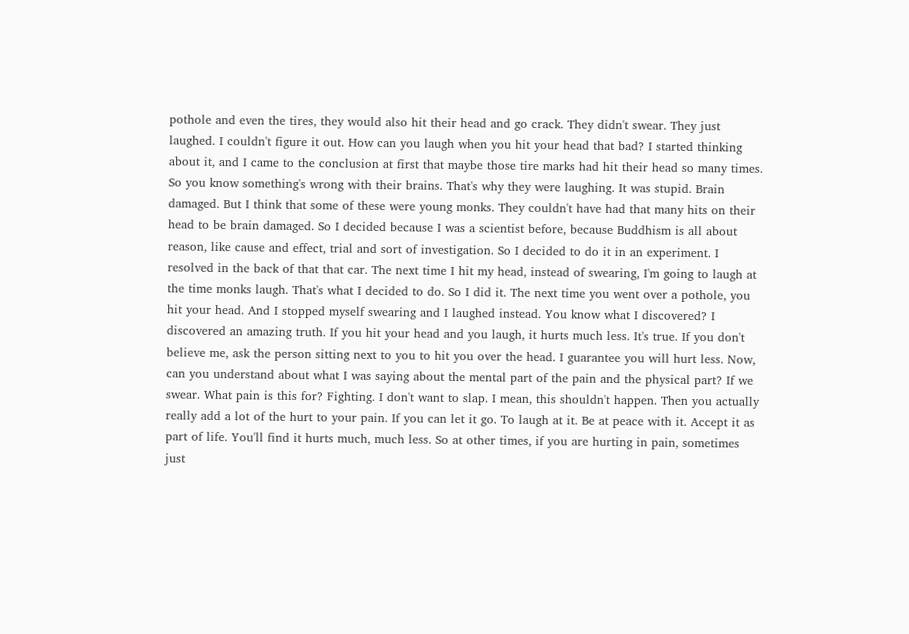pothole and even the tires, they would also hit their head and go crack. They didn't swear. They just laughed. I couldn't figure it out. How can you laugh when you hit your head that bad? I started thinking about it, and I came to the conclusion at first that maybe those tire marks had hit their head so many times. So you know something's wrong with their brains. That's why they were laughing. It was stupid. Brain damaged. But I think that some of these were young monks. They couldn't have had that many hits on their head to be brain damaged. So I decided because I was a scientist before, because Buddhism is all about reason, like cause and effect, trial and sort of investigation. So I decided to do it in an experiment. I resolved in the back of that that car. The next time I hit my head, instead of swearing, I'm going to laugh at the time monks laugh. That's what I decided to do. So I did it. The next time you went over a pothole, you hit your head. And I stopped myself swearing and I laughed instead. You know what I discovered? I discovered an amazing truth. If you hit your head and you laugh, it hurts much less. It's true. If you don't believe me, ask the person sitting next to you to hit you over the head. I guarantee you will hurt less. Now, can you understand about what I was saying about the mental part of the pain and the physical part? If we swear. What pain is this for? Fighting. I don't want to slap. I mean, this shouldn't happen. Then you actually really add a lot of the hurt to your pain. If you can let it go. To laugh at it. Be at peace with it. Accept it as part of life. You'll find it hurts much, much less. So at other times, if you are hurting in pain, sometimes just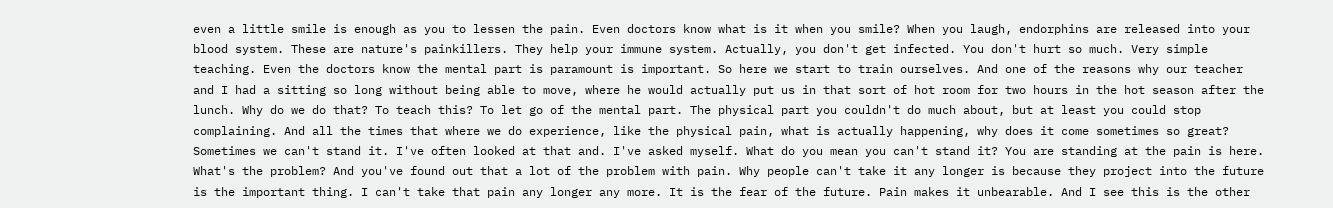even a little smile is enough as you to lessen the pain. Even doctors know what is it when you smile? When you laugh, endorphins are released into your blood system. These are nature's painkillers. They help your immune system. Actually, you don't get infected. You don't hurt so much. Very simple teaching. Even the doctors know the mental part is paramount is important. So here we start to train ourselves. And one of the reasons why our teacher and I had a sitting so long without being able to move, where he would actually put us in that sort of hot room for two hours in the hot season after the lunch. Why do we do that? To teach this? To let go of the mental part. The physical part you couldn't do much about, but at least you could stop complaining. And all the times that where we do experience, like the physical pain, what is actually happening, why does it come sometimes so great? Sometimes we can't stand it. I've often looked at that and. I've asked myself. What do you mean you can't stand it? You are standing at the pain is here. What's the problem? And you've found out that a lot of the problem with pain. Why people can't take it any longer is because they project into the future is the important thing. I can't take that pain any longer any more. It is the fear of the future. Pain makes it unbearable. And I see this is the other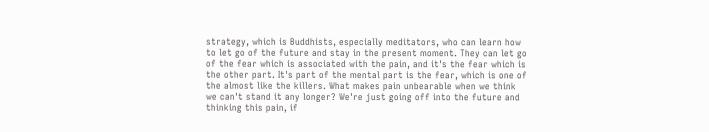strategy, which is Buddhists, especially meditators, who can learn how to let go of the future and stay in the present moment. They can let go of the fear which is associated with the pain, and it's the fear which is the other part. It's part of the mental part is the fear, which is one of the almost like the killers. What makes pain unbearable when we think we can't stand it any longer? We're just going off into the future and thinking this pain, if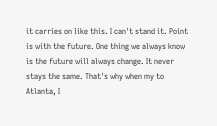it carries on like this. I can't stand it. Point is with the future. One thing we always know is the future will always change. It never stays the same. That's why when my to Atlanta, I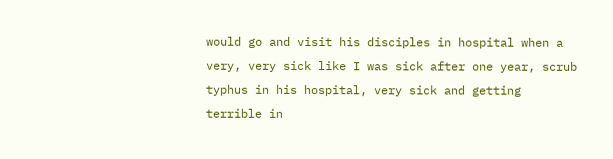would go and visit his disciples in hospital when a very, very sick like I was sick after one year, scrub typhus in his hospital, very sick and getting terrible in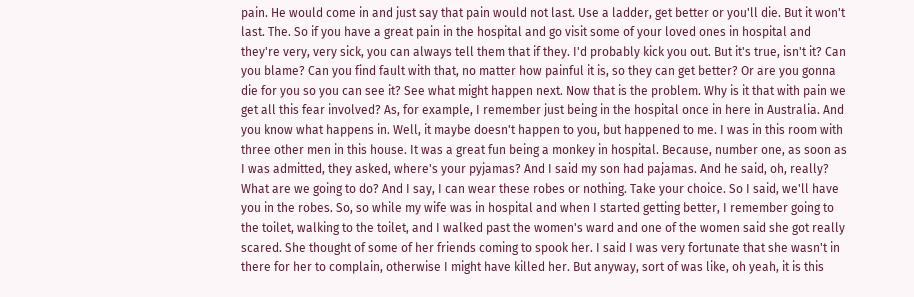pain. He would come in and just say that pain would not last. Use a ladder, get better or you'll die. But it won't last. The. So if you have a great pain in the hospital and go visit some of your loved ones in hospital and they're very, very sick, you can always tell them that if they. I'd probably kick you out. But it's true, isn't it? Can you blame? Can you find fault with that, no matter how painful it is, so they can get better? Or are you gonna die for you so you can see it? See what might happen next. Now that is the problem. Why is it that with pain we get all this fear involved? As, for example, I remember just being in the hospital once in here in Australia. And you know what happens in. Well, it maybe doesn't happen to you, but happened to me. I was in this room with three other men in this house. It was a great fun being a monkey in hospital. Because, number one, as soon as I was admitted, they asked, where's your pyjamas? And I said my son had pajamas. And he said, oh, really? What are we going to do? And I say, I can wear these robes or nothing. Take your choice. So I said, we'll have you in the robes. So, so while my wife was in hospital and when I started getting better, I remember going to the toilet, walking to the toilet, and I walked past the women's ward and one of the women said she got really scared. She thought of some of her friends coming to spook her. I said I was very fortunate that she wasn't in there for her to complain, otherwise I might have killed her. But anyway, sort of was like, oh yeah, it is this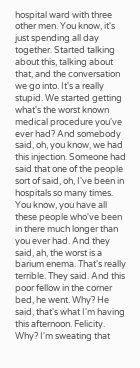hospital ward with three other men. You know, it's just spending all day together. Started talking about this, talking about that, and the conversation we go into. It's a really stupid. We started getting what's the worst known medical procedure you've ever had? And somebody said, oh, you know, we had this injection. Someone had said that one of the people sort of said, oh, I've been in hospitals so many times. You know, you have all these people who've been in there much longer than you ever had. And they said, ah, the worst is a barium enema. That's really terrible. They said. And this poor fellow in the corner bed, he went. Why? He said, that's what I'm having this afternoon. Felicity. Why? I'm sweating that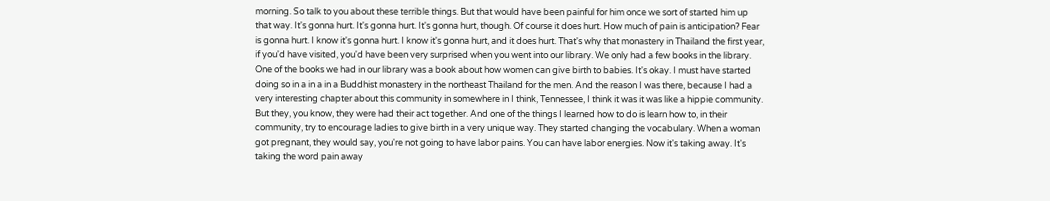morning. So talk to you about these terrible things. But that would have been painful for him once we sort of started him up that way. It's gonna hurt. It's gonna hurt. It's gonna hurt, though. Of course it does hurt. How much of pain is anticipation? Fear is gonna hurt. I know it's gonna hurt. I know it's gonna hurt, and it does hurt. That's why that monastery in Thailand the first year, if you'd have visited, you'd have been very surprised when you went into our library. We only had a few books in the library. One of the books we had in our library was a book about how women can give birth to babies. It's okay. I must have started doing so in a in a in a Buddhist monastery in the northeast Thailand for the men. And the reason I was there, because I had a very interesting chapter about this community in somewhere in I think, Tennessee, I think it was it was like a hippie community. But they, you know, they were had their act together. And one of the things I learned how to do is learn how to, in their community, try to encourage ladies to give birth in a very unique way. They started changing the vocabulary. When a woman got pregnant, they would say, you're not going to have labor pains. You can have labor energies. Now it's taking away. It's taking the word pain away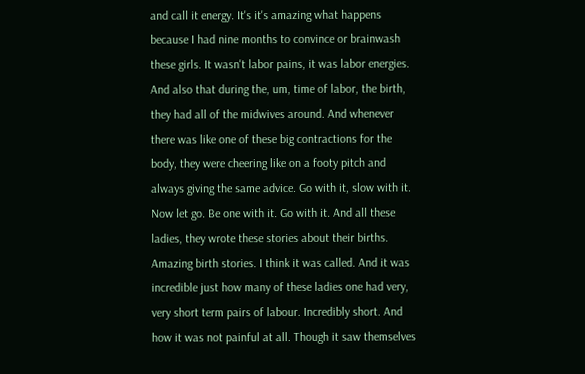and call it energy. It's it's amazing what happens because I had nine months to convince or brainwash these girls. It wasn't labor pains, it was labor energies. And also that during the, um, time of labor, the birth, they had all of the midwives around. And whenever there was like one of these big contractions for the body, they were cheering like on a footy pitch and always giving the same advice. Go with it, slow with it. Now let go. Be one with it. Go with it. And all these ladies, they wrote these stories about their births. Amazing birth stories. I think it was called. And it was incredible just how many of these ladies one had very, very short term pairs of labour. Incredibly short. And how it was not painful at all. Though it saw themselves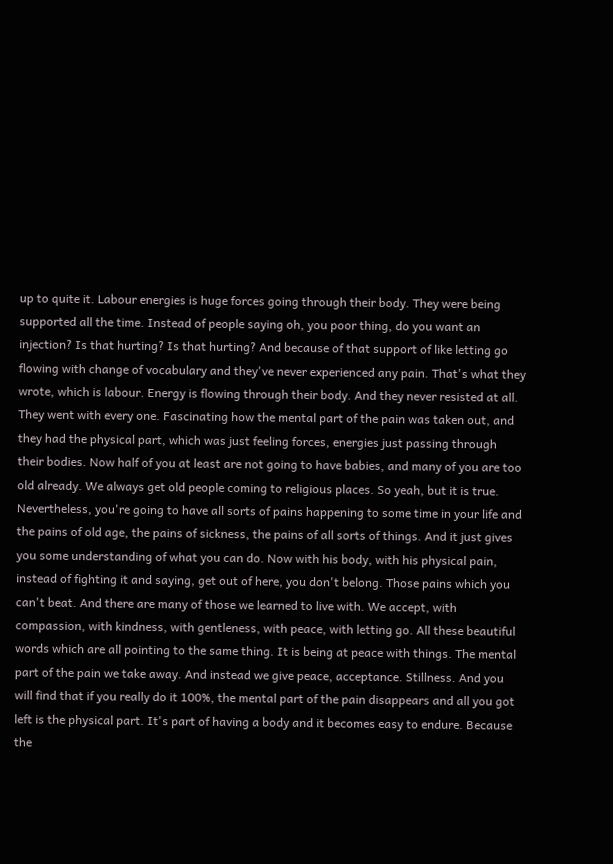up to quite it. Labour energies is huge forces going through their body. They were being supported all the time. Instead of people saying oh, you poor thing, do you want an injection? Is that hurting? Is that hurting? And because of that support of like letting go flowing with change of vocabulary and they've never experienced any pain. That's what they wrote, which is labour. Energy is flowing through their body. And they never resisted at all. They went with every one. Fascinating how the mental part of the pain was taken out, and they had the physical part, which was just feeling forces, energies just passing through their bodies. Now half of you at least are not going to have babies, and many of you are too old already. We always get old people coming to religious places. So yeah, but it is true. Nevertheless, you're going to have all sorts of pains happening to some time in your life and the pains of old age, the pains of sickness, the pains of all sorts of things. And it just gives you some understanding of what you can do. Now with his body, with his physical pain, instead of fighting it and saying, get out of here, you don't belong. Those pains which you can't beat. And there are many of those we learned to live with. We accept, with compassion, with kindness, with gentleness, with peace, with letting go. All these beautiful words which are all pointing to the same thing. It is being at peace with things. The mental part of the pain we take away. And instead we give peace, acceptance. Stillness. And you will find that if you really do it 100%, the mental part of the pain disappears and all you got left is the physical part. It's part of having a body and it becomes easy to endure. Because the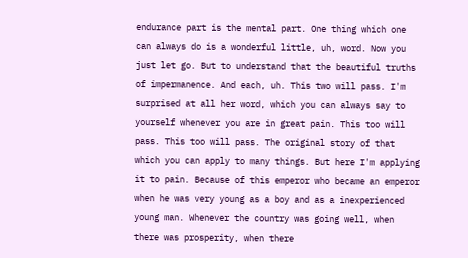endurance part is the mental part. One thing which one can always do is a wonderful little, uh, word. Now you just let go. But to understand that the beautiful truths of impermanence. And each, uh. This two will pass. I'm surprised at all her word, which you can always say to yourself whenever you are in great pain. This too will pass. This too will pass. The original story of that which you can apply to many things. But here I'm applying it to pain. Because of this emperor who became an emperor when he was very young as a boy and as a inexperienced young man. Whenever the country was going well, when there was prosperity, when there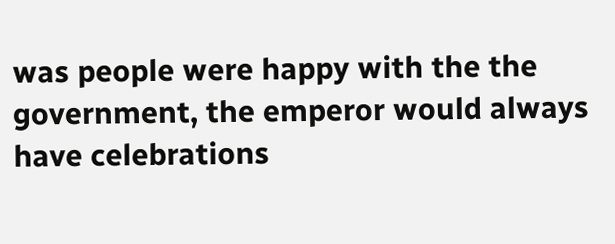was people were happy with the the government, the emperor would always have celebrations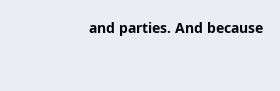and parties. And because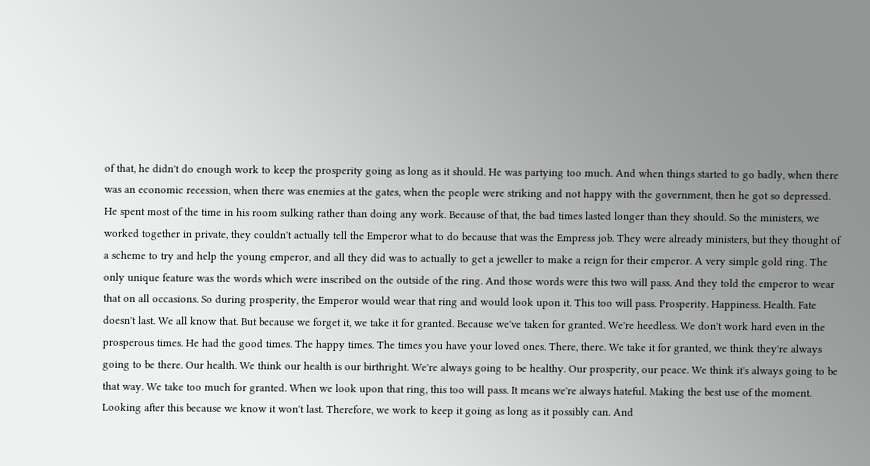of that, he didn't do enough work to keep the prosperity going as long as it should. He was partying too much. And when things started to go badly, when there was an economic recession, when there was enemies at the gates, when the people were striking and not happy with the government, then he got so depressed. He spent most of the time in his room sulking rather than doing any work. Because of that, the bad times lasted longer than they should. So the ministers, we worked together in private, they couldn't actually tell the Emperor what to do because that was the Empress job. They were already ministers, but they thought of a scheme to try and help the young emperor, and all they did was to actually to get a jeweller to make a reign for their emperor. A very simple gold ring. The only unique feature was the words which were inscribed on the outside of the ring. And those words were this two will pass. And they told the emperor to wear that on all occasions. So during prosperity, the Emperor would wear that ring and would look upon it. This too will pass. Prosperity. Happiness. Health. Fate doesn't last. We all know that. But because we forget it, we take it for granted. Because we've taken for granted. We're heedless. We don't work hard even in the prosperous times. He had the good times. The happy times. The times you have your loved ones. There, there. We take it for granted, we think they're always going to be there. Our health. We think our health is our birthright. We're always going to be healthy. Our prosperity, our peace. We think it's always going to be that way. We take too much for granted. When we look upon that ring, this too will pass. It means we're always hateful. Making the best use of the moment. Looking after this because we know it won't last. Therefore, we work to keep it going as long as it possibly can. And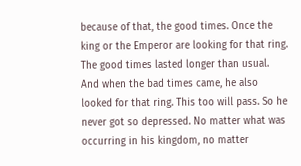because of that, the good times. Once the king or the Emperor are looking for that ring. The good times lasted longer than usual. And when the bad times came, he also looked for that ring. This too will pass. So he never got so depressed. No matter what was occurring in his kingdom, no matter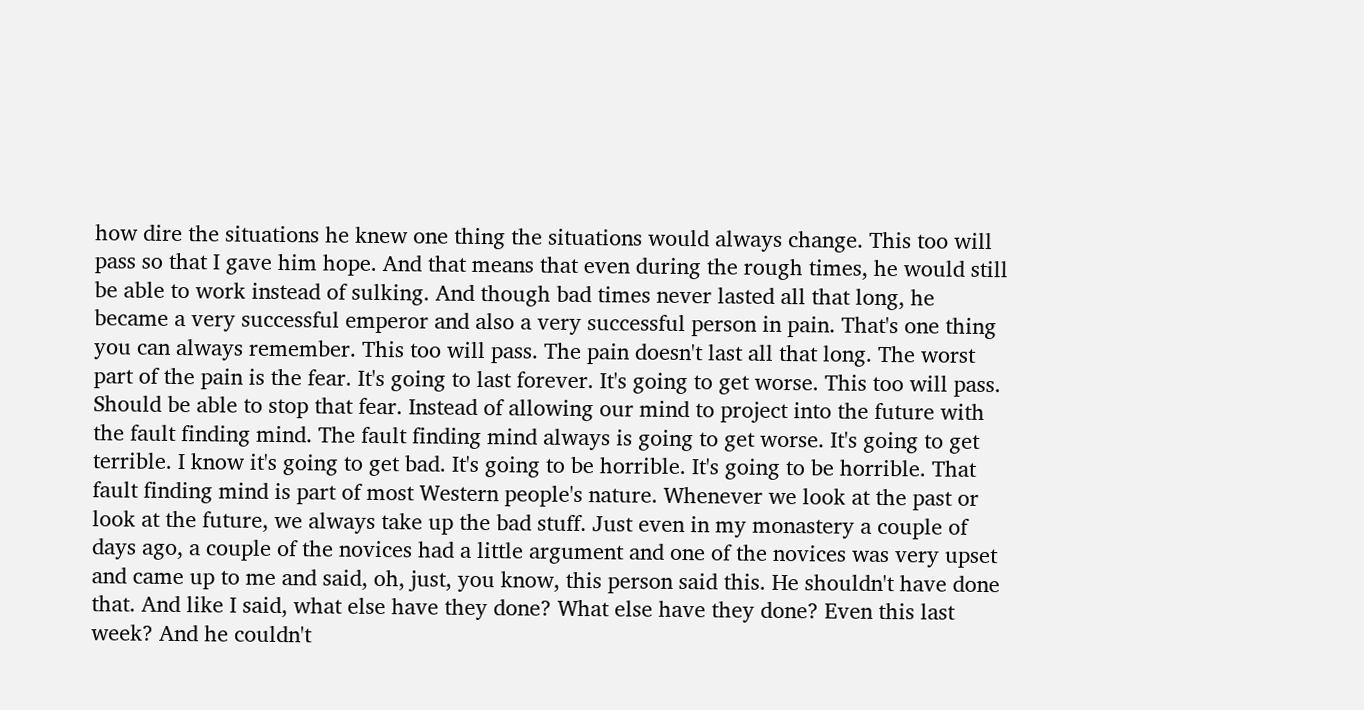how dire the situations he knew one thing the situations would always change. This too will pass so that I gave him hope. And that means that even during the rough times, he would still be able to work instead of sulking. And though bad times never lasted all that long, he became a very successful emperor and also a very successful person in pain. That's one thing you can always remember. This too will pass. The pain doesn't last all that long. The worst part of the pain is the fear. It's going to last forever. It's going to get worse. This too will pass. Should be able to stop that fear. Instead of allowing our mind to project into the future with the fault finding mind. The fault finding mind always is going to get worse. It's going to get terrible. I know it's going to get bad. It's going to be horrible. It's going to be horrible. That fault finding mind is part of most Western people's nature. Whenever we look at the past or look at the future, we always take up the bad stuff. Just even in my monastery a couple of days ago, a couple of the novices had a little argument and one of the novices was very upset and came up to me and said, oh, just, you know, this person said this. He shouldn't have done that. And like I said, what else have they done? What else have they done? Even this last week? And he couldn't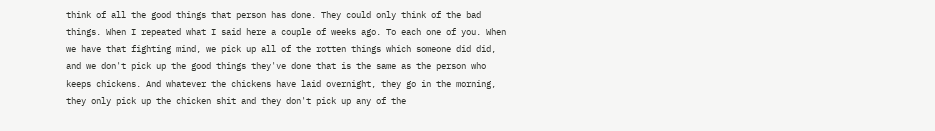think of all the good things that person has done. They could only think of the bad things. When I repeated what I said here a couple of weeks ago. To each one of you. When we have that fighting mind, we pick up all of the rotten things which someone did did, and we don't pick up the good things they've done that is the same as the person who keeps chickens. And whatever the chickens have laid overnight, they go in the morning, they only pick up the chicken shit and they don't pick up any of the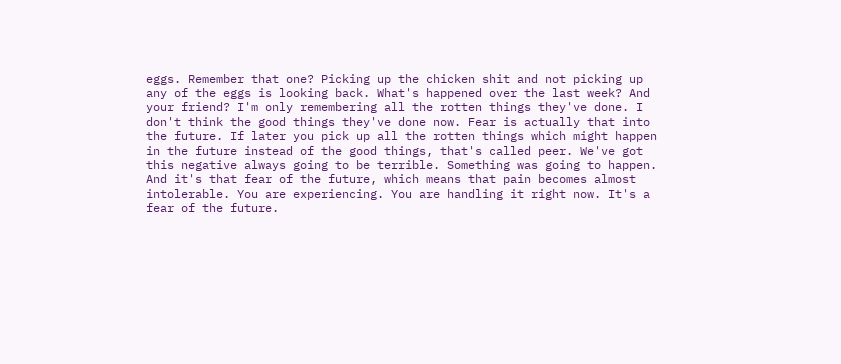eggs. Remember that one? Picking up the chicken shit and not picking up any of the eggs is looking back. What's happened over the last week? And your friend? I'm only remembering all the rotten things they've done. I don't think the good things they've done now. Fear is actually that into the future. If later you pick up all the rotten things which might happen in the future instead of the good things, that's called peer. We've got this negative always going to be terrible. Something was going to happen. And it's that fear of the future, which means that pain becomes almost intolerable. You are experiencing. You are handling it right now. It's a fear of the future.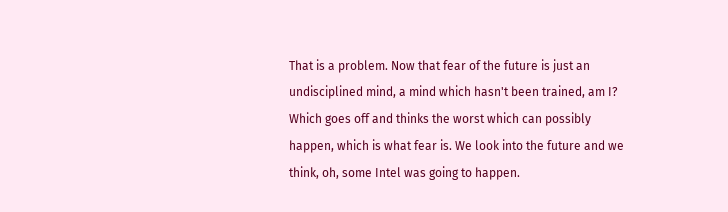That is a problem. Now that fear of the future is just an undisciplined mind, a mind which hasn't been trained, am I? Which goes off and thinks the worst which can possibly happen, which is what fear is. We look into the future and we think, oh, some Intel was going to happen.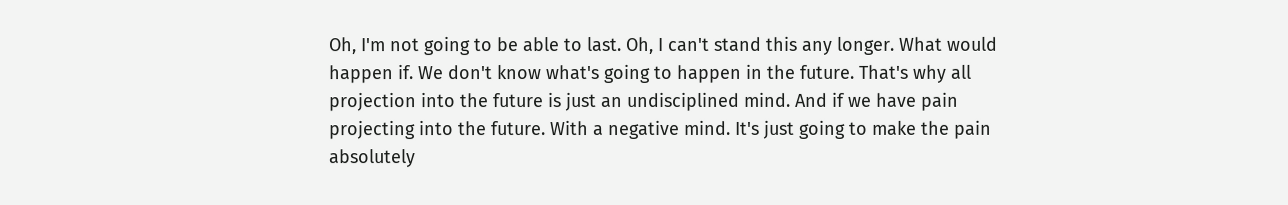Oh, I'm not going to be able to last. Oh, I can't stand this any longer. What would happen if. We don't know what's going to happen in the future. That's why all projection into the future is just an undisciplined mind. And if we have pain projecting into the future. With a negative mind. It's just going to make the pain absolutely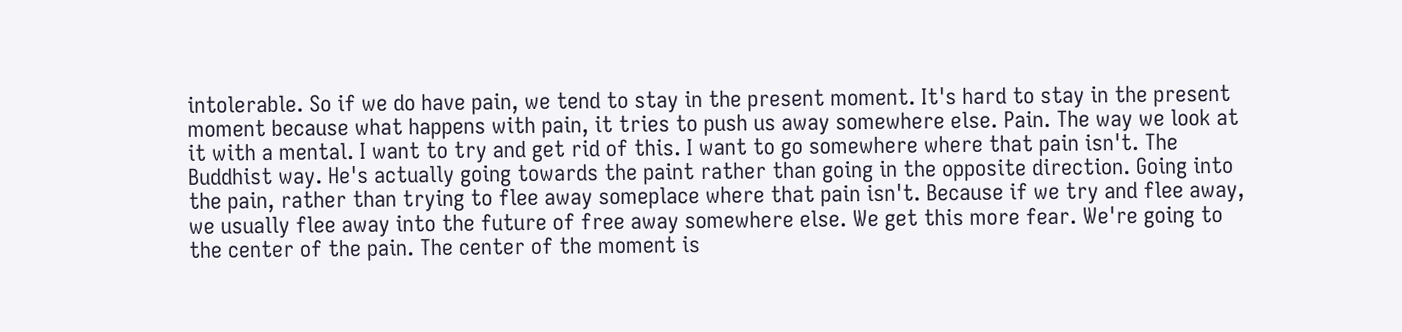intolerable. So if we do have pain, we tend to stay in the present moment. It's hard to stay in the present moment because what happens with pain, it tries to push us away somewhere else. Pain. The way we look at it with a mental. I want to try and get rid of this. I want to go somewhere where that pain isn't. The Buddhist way. He's actually going towards the paint rather than going in the opposite direction. Going into the pain, rather than trying to flee away someplace where that pain isn't. Because if we try and flee away, we usually flee away into the future of free away somewhere else. We get this more fear. We're going to the center of the pain. The center of the moment is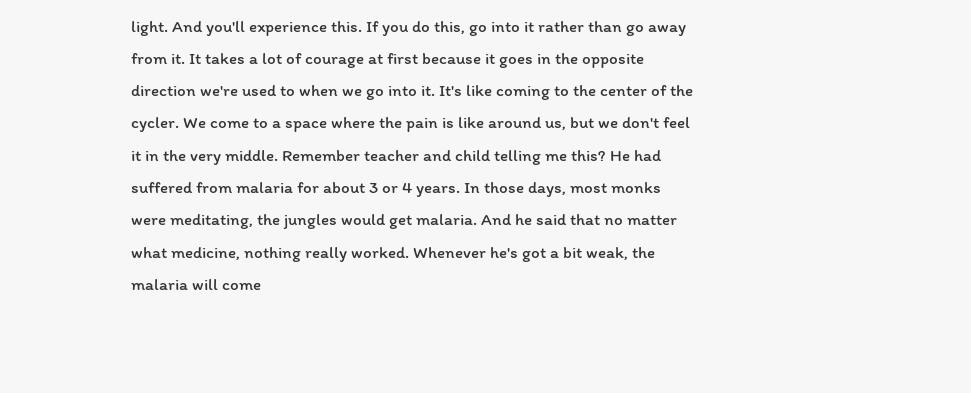light. And you'll experience this. If you do this, go into it rather than go away from it. It takes a lot of courage at first because it goes in the opposite direction we're used to when we go into it. It's like coming to the center of the cycler. We come to a space where the pain is like around us, but we don't feel it in the very middle. Remember teacher and child telling me this? He had suffered from malaria for about 3 or 4 years. In those days, most monks were meditating, the jungles would get malaria. And he said that no matter what medicine, nothing really worked. Whenever he's got a bit weak, the malaria will come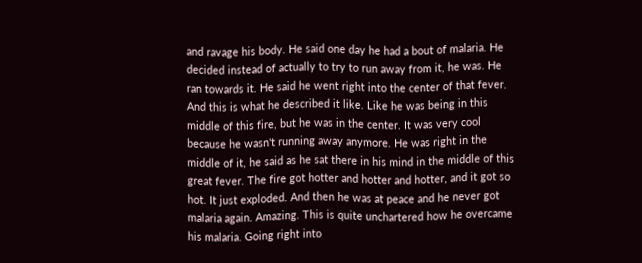and ravage his body. He said one day he had a bout of malaria. He decided instead of actually to try to run away from it, he was. He ran towards it. He said he went right into the center of that fever. And this is what he described it like. Like he was being in this middle of this fire, but he was in the center. It was very cool because he wasn't running away anymore. He was right in the middle of it, he said as he sat there in his mind in the middle of this great fever. The fire got hotter and hotter and hotter, and it got so hot. It just exploded. And then he was at peace and he never got malaria again. Amazing. This is quite unchartered how he overcame his malaria. Going right into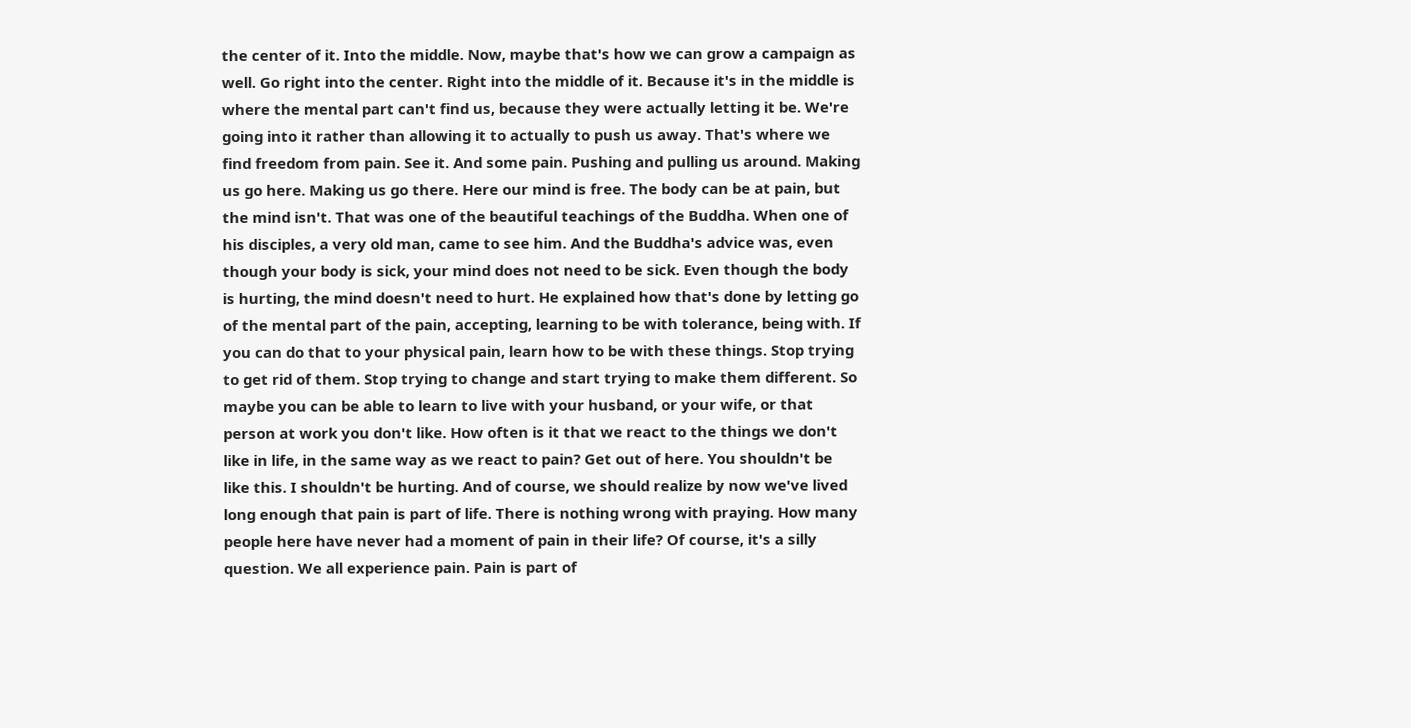the center of it. Into the middle. Now, maybe that's how we can grow a campaign as well. Go right into the center. Right into the middle of it. Because it's in the middle is where the mental part can't find us, because they were actually letting it be. We're going into it rather than allowing it to actually to push us away. That's where we find freedom from pain. See it. And some pain. Pushing and pulling us around. Making us go here. Making us go there. Here our mind is free. The body can be at pain, but the mind isn't. That was one of the beautiful teachings of the Buddha. When one of his disciples, a very old man, came to see him. And the Buddha's advice was, even though your body is sick, your mind does not need to be sick. Even though the body is hurting, the mind doesn't need to hurt. He explained how that's done by letting go of the mental part of the pain, accepting, learning to be with tolerance, being with. If you can do that to your physical pain, learn how to be with these things. Stop trying to get rid of them. Stop trying to change and start trying to make them different. So maybe you can be able to learn to live with your husband, or your wife, or that person at work you don't like. How often is it that we react to the things we don't like in life, in the same way as we react to pain? Get out of here. You shouldn't be like this. I shouldn't be hurting. And of course, we should realize by now we've lived long enough that pain is part of life. There is nothing wrong with praying. How many people here have never had a moment of pain in their life? Of course, it's a silly question. We all experience pain. Pain is part of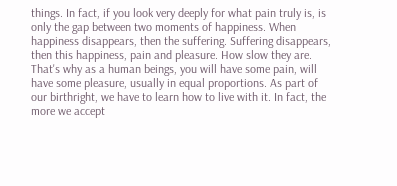things. In fact, if you look very deeply for what pain truly is, is only the gap between two moments of happiness. When happiness disappears, then the suffering. Suffering disappears, then this happiness, pain and pleasure. How slow they are. That's why as a human beings, you will have some pain, will have some pleasure, usually in equal proportions. As part of our birthright, we have to learn how to live with it. In fact, the more we accept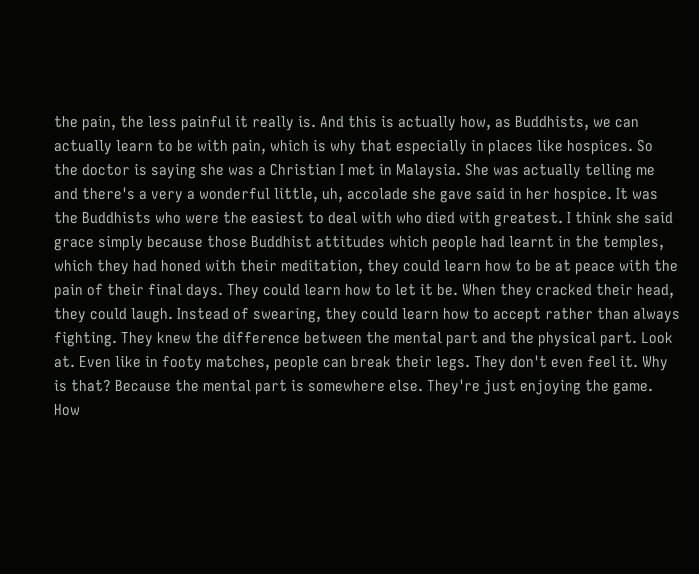the pain, the less painful it really is. And this is actually how, as Buddhists, we can actually learn to be with pain, which is why that especially in places like hospices. So the doctor is saying she was a Christian I met in Malaysia. She was actually telling me and there's a very a wonderful little, uh, accolade she gave said in her hospice. It was the Buddhists who were the easiest to deal with who died with greatest. I think she said grace simply because those Buddhist attitudes which people had learnt in the temples, which they had honed with their meditation, they could learn how to be at peace with the pain of their final days. They could learn how to let it be. When they cracked their head, they could laugh. Instead of swearing, they could learn how to accept rather than always fighting. They knew the difference between the mental part and the physical part. Look at. Even like in footy matches, people can break their legs. They don't even feel it. Why is that? Because the mental part is somewhere else. They're just enjoying the game. How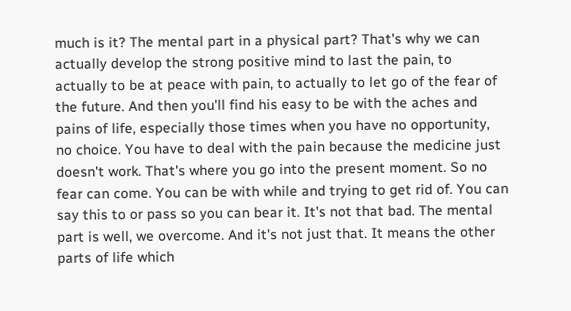much is it? The mental part in a physical part? That's why we can actually develop the strong positive mind to last the pain, to actually to be at peace with pain, to actually to let go of the fear of the future. And then you'll find his easy to be with the aches and pains of life, especially those times when you have no opportunity, no choice. You have to deal with the pain because the medicine just doesn't work. That's where you go into the present moment. So no fear can come. You can be with while and trying to get rid of. You can say this to or pass so you can bear it. It's not that bad. The mental part is well, we overcome. And it's not just that. It means the other parts of life which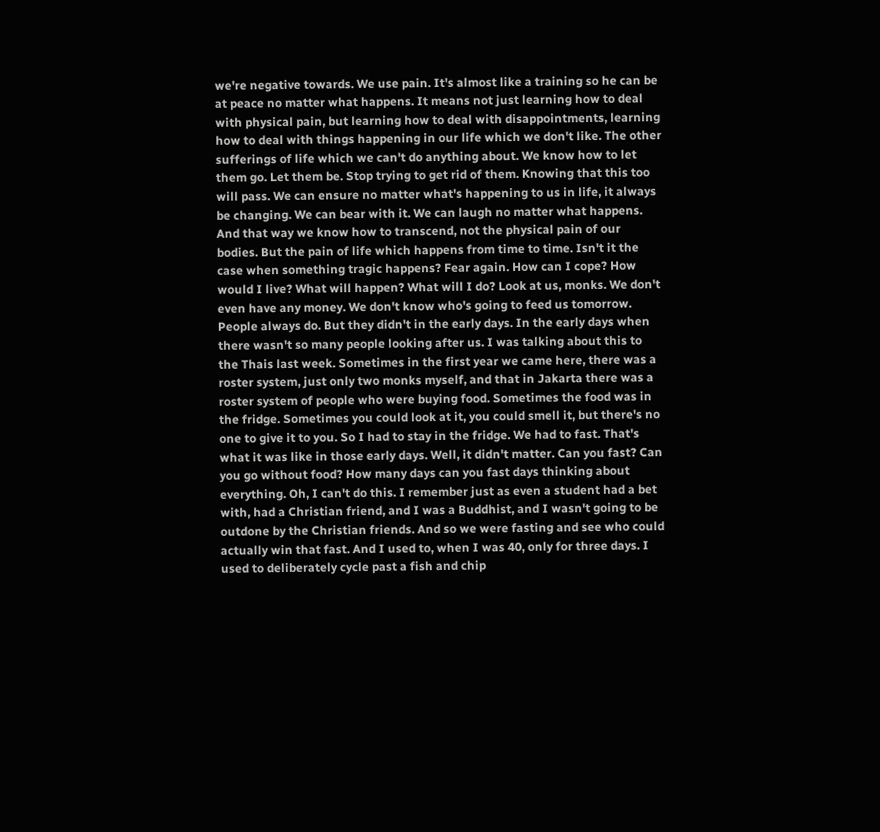we're negative towards. We use pain. It's almost like a training so he can be at peace no matter what happens. It means not just learning how to deal with physical pain, but learning how to deal with disappointments, learning how to deal with things happening in our life which we don't like. The other sufferings of life which we can't do anything about. We know how to let them go. Let them be. Stop trying to get rid of them. Knowing that this too will pass. We can ensure no matter what's happening to us in life, it always be changing. We can bear with it. We can laugh no matter what happens. And that way we know how to transcend, not the physical pain of our bodies. But the pain of life which happens from time to time. Isn't it the case when something tragic happens? Fear again. How can I cope? How would I live? What will happen? What will I do? Look at us, monks. We don't even have any money. We don't know who's going to feed us tomorrow. People always do. But they didn't in the early days. In the early days when there wasn't so many people looking after us. I was talking about this to the Thais last week. Sometimes in the first year we came here, there was a roster system, just only two monks myself, and that in Jakarta there was a roster system of people who were buying food. Sometimes the food was in the fridge. Sometimes you could look at it, you could smell it, but there's no one to give it to you. So I had to stay in the fridge. We had to fast. That's what it was like in those early days. Well, it didn't matter. Can you fast? Can you go without food? How many days can you fast days thinking about everything. Oh, I can't do this. I remember just as even a student had a bet with, had a Christian friend, and I was a Buddhist, and I wasn't going to be outdone by the Christian friends. And so we were fasting and see who could actually win that fast. And I used to, when I was 40, only for three days. I used to deliberately cycle past a fish and chip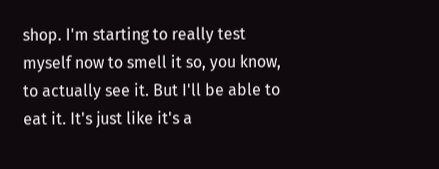shop. I'm starting to really test myself now to smell it so, you know, to actually see it. But I'll be able to eat it. It's just like it's a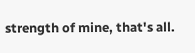strength of mine, that's all.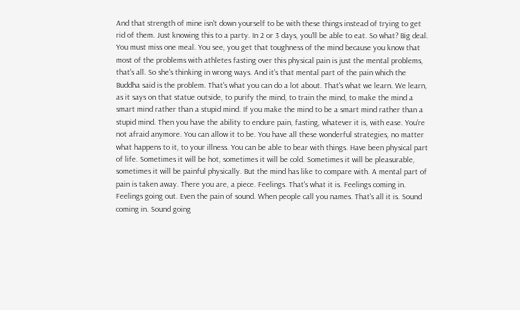And that strength of mine isn't down yourself to be with these things instead of trying to get rid of them. Just knowing this to a party. In 2 or 3 days, you'll be able to eat. So what? Big deal. You must miss one meal. You see, you get that toughness of the mind because you know that most of the problems with athletes fasting over this physical pain is just the mental problems, that's all. So she's thinking in wrong ways. And it's that mental part of the pain which the Buddha said is the problem. That's what you can do a lot about. That's what we learn. We learn, as it says on that statue outside, to purify the mind, to train the mind, to make the mind a smart mind rather than a stupid mind. If you make the mind to be a smart mind rather than a stupid mind. Then you have the ability to endure pain, fasting, whatever it is, with ease. You're not afraid anymore. You can allow it to be. You have all these wonderful strategies, no matter what happens to it, to your illness. You can be able to bear with things. Have been physical part of life. Sometimes it will be hot, sometimes it will be cold. Sometimes it will be pleasurable, sometimes it will be painful physically. But the mind has like to compare with. A mental part of pain is taken away. There you are, a piece. Feelings. That's what it is. Feelings coming in. Feelings going out. Even the pain of sound. When people call you names. That's all it is. Sound coming in. Sound going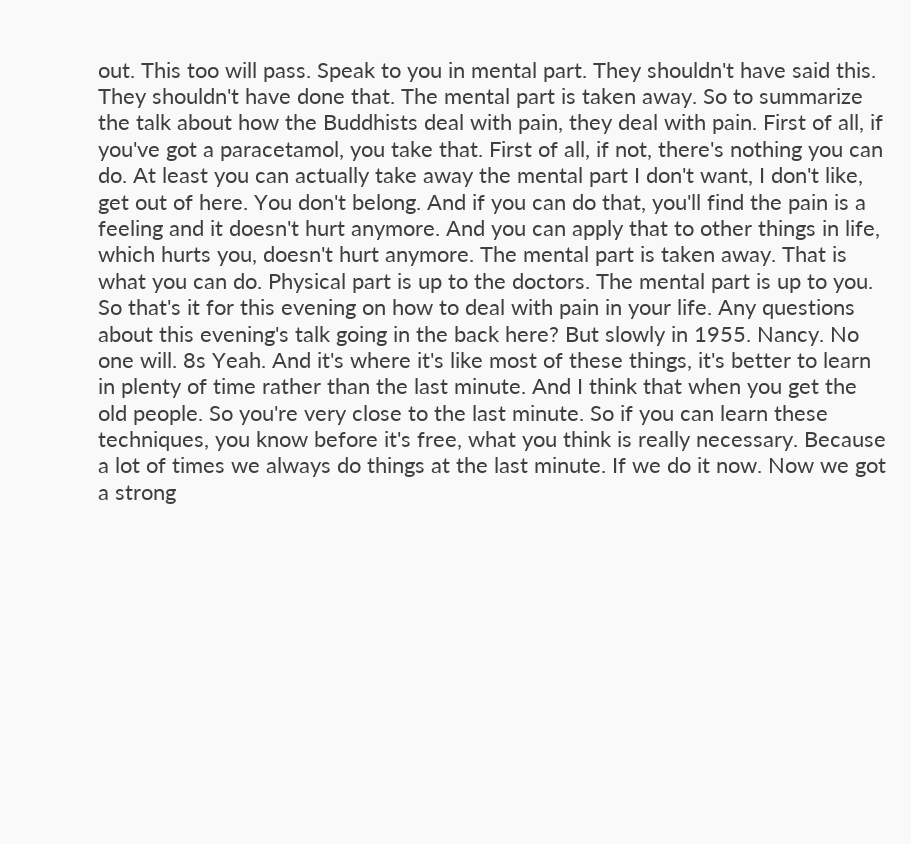out. This too will pass. Speak to you in mental part. They shouldn't have said this. They shouldn't have done that. The mental part is taken away. So to summarize the talk about how the Buddhists deal with pain, they deal with pain. First of all, if you've got a paracetamol, you take that. First of all, if not, there's nothing you can do. At least you can actually take away the mental part I don't want, I don't like, get out of here. You don't belong. And if you can do that, you'll find the pain is a feeling and it doesn't hurt anymore. And you can apply that to other things in life, which hurts you, doesn't hurt anymore. The mental part is taken away. That is what you can do. Physical part is up to the doctors. The mental part is up to you. So that's it for this evening on how to deal with pain in your life. Any questions about this evening's talk going in the back here? But slowly in 1955. Nancy. No one will. 8s Yeah. And it's where it's like most of these things, it's better to learn in plenty of time rather than the last minute. And I think that when you get the old people. So you're very close to the last minute. So if you can learn these techniques, you know before it's free, what you think is really necessary. Because a lot of times we always do things at the last minute. If we do it now. Now we got a strong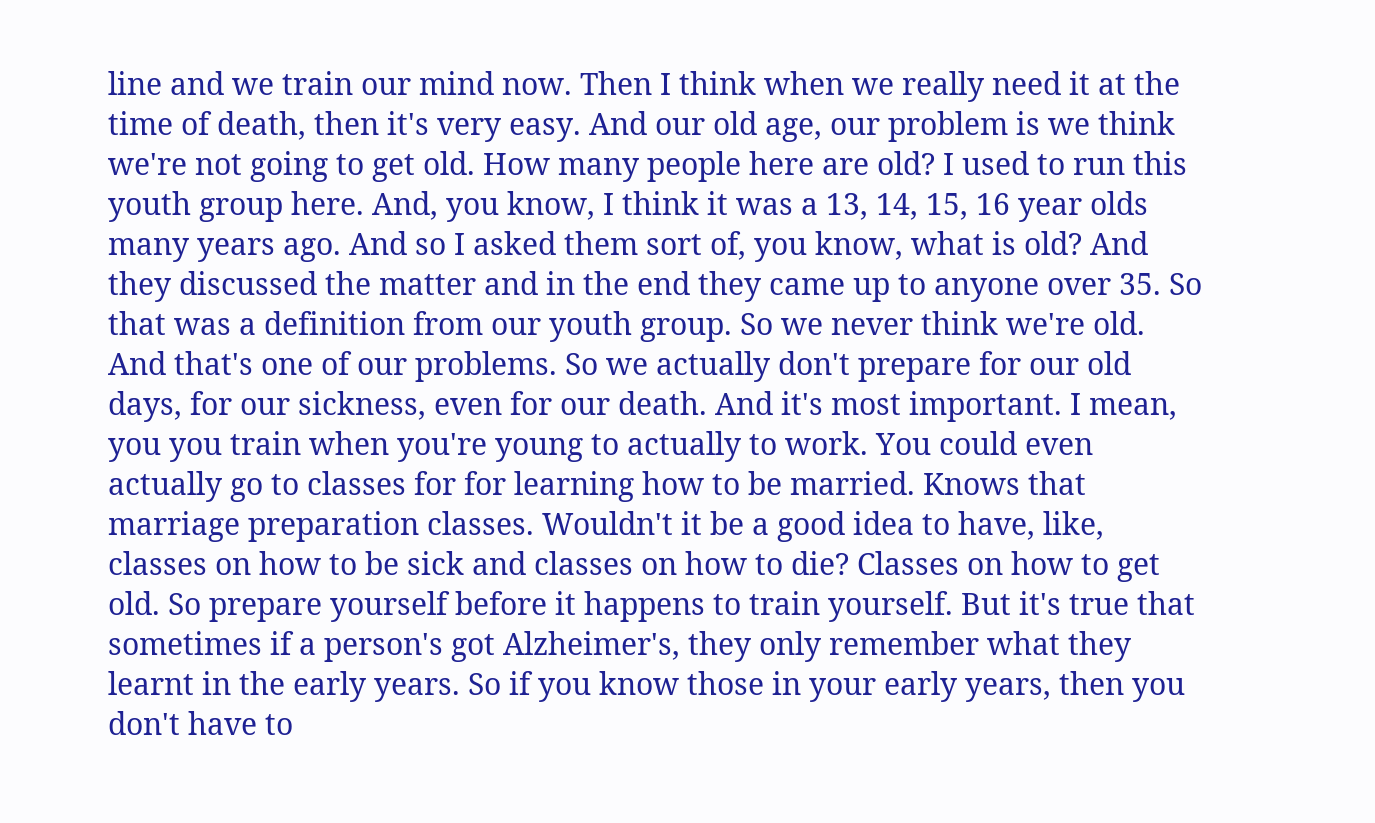line and we train our mind now. Then I think when we really need it at the time of death, then it's very easy. And our old age, our problem is we think we're not going to get old. How many people here are old? I used to run this youth group here. And, you know, I think it was a 13, 14, 15, 16 year olds many years ago. And so I asked them sort of, you know, what is old? And they discussed the matter and in the end they came up to anyone over 35. So that was a definition from our youth group. So we never think we're old. And that's one of our problems. So we actually don't prepare for our old days, for our sickness, even for our death. And it's most important. I mean, you you train when you're young to actually to work. You could even actually go to classes for for learning how to be married. Knows that marriage preparation classes. Wouldn't it be a good idea to have, like, classes on how to be sick and classes on how to die? Classes on how to get old. So prepare yourself before it happens to train yourself. But it's true that sometimes if a person's got Alzheimer's, they only remember what they learnt in the early years. So if you know those in your early years, then you don't have to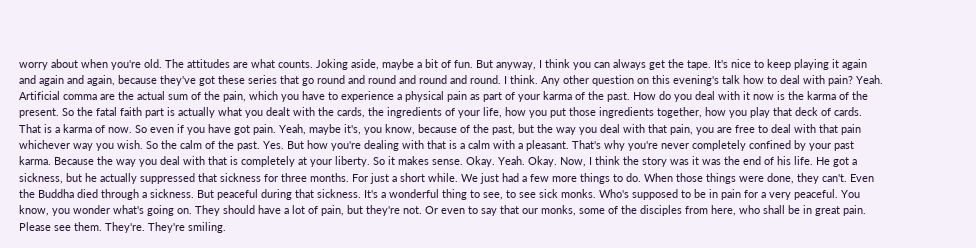worry about when you're old. The attitudes are what counts. Joking aside, maybe a bit of fun. But anyway, I think you can always get the tape. It's nice to keep playing it again and again and again, because they've got these series that go round and round and round and round. I think. Any other question on this evening's talk how to deal with pain? Yeah. Artificial comma are the actual sum of the pain, which you have to experience a physical pain as part of your karma of the past. How do you deal with it now is the karma of the present. So the fatal faith part is actually what you dealt with the cards, the ingredients of your life, how you put those ingredients together, how you play that deck of cards. That is a karma of now. So even if you have got pain. Yeah, maybe it's, you know, because of the past, but the way you deal with that pain, you are free to deal with that pain whichever way you wish. So the calm of the past. Yes. But how you're dealing with that is a calm with a pleasant. That's why you're never completely confined by your past karma. Because the way you deal with that is completely at your liberty. So it makes sense. Okay. Yeah. Okay. Now, I think the story was it was the end of his life. He got a sickness, but he actually suppressed that sickness for three months. For just a short while. We just had a few more things to do. When those things were done, they can't. Even the Buddha died through a sickness. But peaceful during that sickness. It's a wonderful thing to see, to see sick monks. Who's supposed to be in pain for a very peaceful. You know, you wonder what's going on. They should have a lot of pain, but they're not. Or even to say that our monks, some of the disciples from here, who shall be in great pain. Please see them. They're. They're smiling.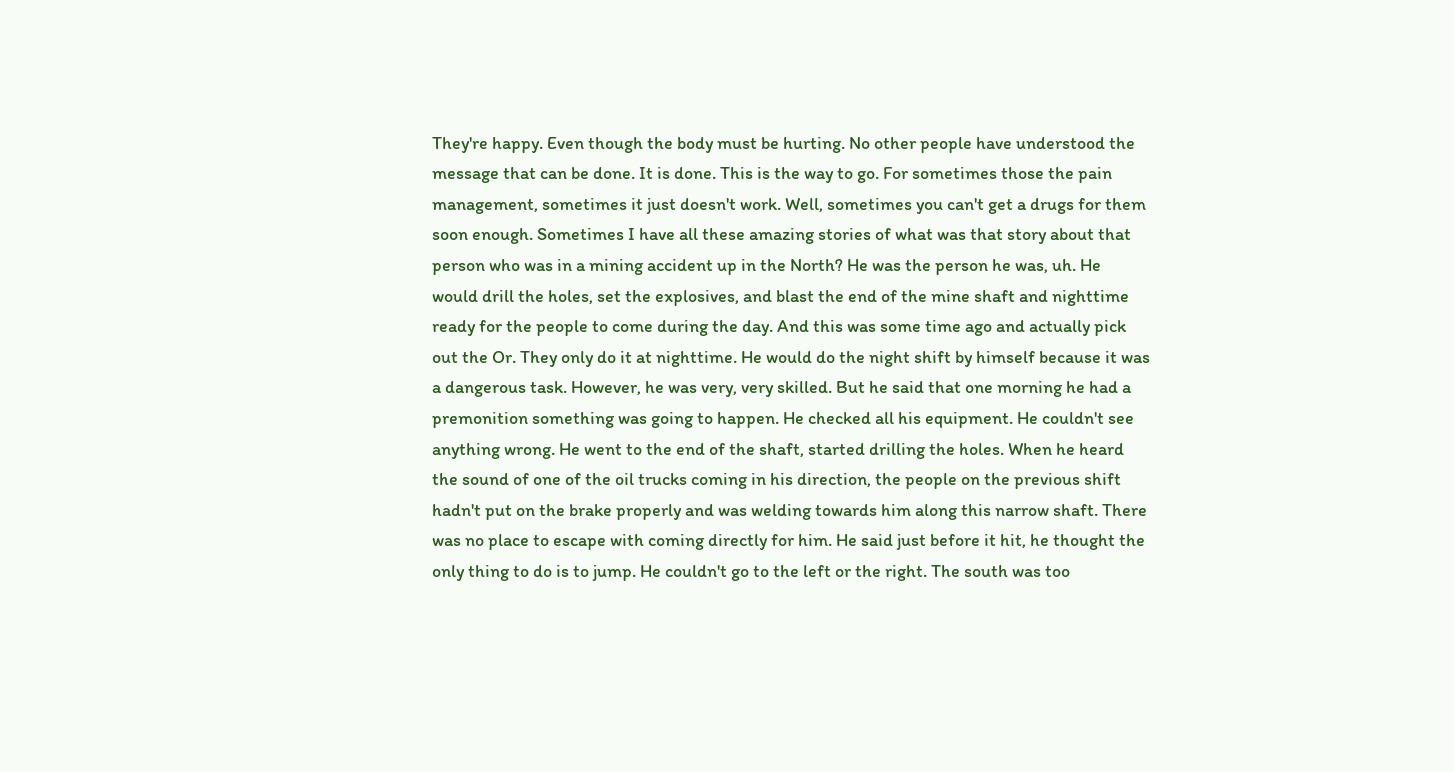They're happy. Even though the body must be hurting. No other people have understood the message that can be done. It is done. This is the way to go. For sometimes those the pain management, sometimes it just doesn't work. Well, sometimes you can't get a drugs for them soon enough. Sometimes I have all these amazing stories of what was that story about that person who was in a mining accident up in the North? He was the person he was, uh. He would drill the holes, set the explosives, and blast the end of the mine shaft and nighttime ready for the people to come during the day. And this was some time ago and actually pick out the Or. They only do it at nighttime. He would do the night shift by himself because it was a dangerous task. However, he was very, very skilled. But he said that one morning he had a premonition something was going to happen. He checked all his equipment. He couldn't see anything wrong. He went to the end of the shaft, started drilling the holes. When he heard the sound of one of the oil trucks coming in his direction, the people on the previous shift hadn't put on the brake properly and was welding towards him along this narrow shaft. There was no place to escape with coming directly for him. He said just before it hit, he thought the only thing to do is to jump. He couldn't go to the left or the right. The south was too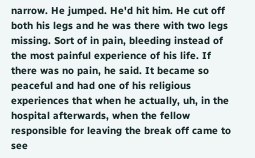narrow. He jumped. He'd hit him. He cut off both his legs and he was there with two legs missing. Sort of in pain, bleeding instead of the most painful experience of his life. If there was no pain, he said. It became so peaceful and had one of his religious experiences that when he actually, uh, in the hospital afterwards, when the fellow responsible for leaving the break off came to see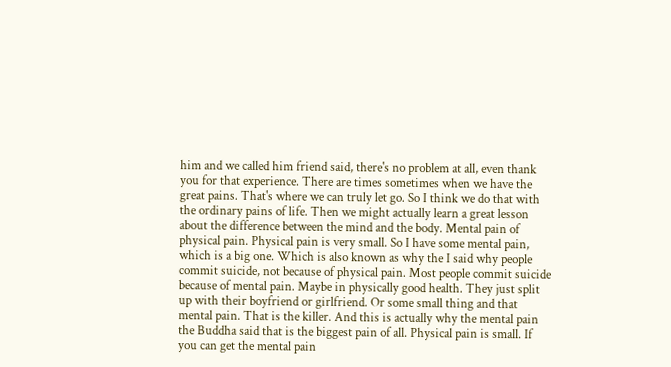him and we called him friend said, there's no problem at all, even thank you for that experience. There are times sometimes when we have the great pains. That's where we can truly let go. So I think we do that with the ordinary pains of life. Then we might actually learn a great lesson about the difference between the mind and the body. Mental pain of physical pain. Physical pain is very small. So I have some mental pain, which is a big one. Which is also known as why the I said why people commit suicide, not because of physical pain. Most people commit suicide because of mental pain. Maybe in physically good health. They just split up with their boyfriend or girlfriend. Or some small thing and that mental pain. That is the killer. And this is actually why the mental pain the Buddha said that is the biggest pain of all. Physical pain is small. If you can get the mental pain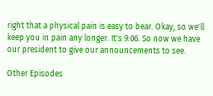right that a physical pain is easy to bear. Okay, so we'll keep you in pain any longer. It's 9:06. So now we have our president to give our announcements to see.

Other Episodes